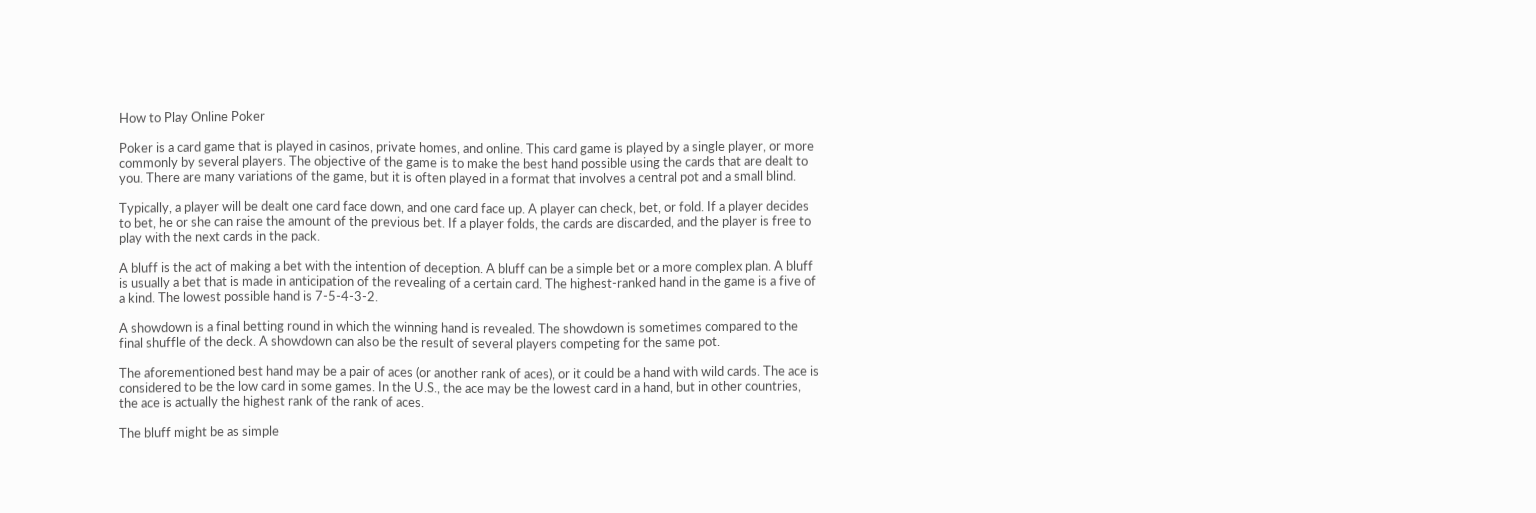How to Play Online Poker

Poker is a card game that is played in casinos, private homes, and online. This card game is played by a single player, or more commonly by several players. The objective of the game is to make the best hand possible using the cards that are dealt to you. There are many variations of the game, but it is often played in a format that involves a central pot and a small blind.

Typically, a player will be dealt one card face down, and one card face up. A player can check, bet, or fold. If a player decides to bet, he or she can raise the amount of the previous bet. If a player folds, the cards are discarded, and the player is free to play with the next cards in the pack.

A bluff is the act of making a bet with the intention of deception. A bluff can be a simple bet or a more complex plan. A bluff is usually a bet that is made in anticipation of the revealing of a certain card. The highest-ranked hand in the game is a five of a kind. The lowest possible hand is 7-5-4-3-2.

A showdown is a final betting round in which the winning hand is revealed. The showdown is sometimes compared to the final shuffle of the deck. A showdown can also be the result of several players competing for the same pot.

The aforementioned best hand may be a pair of aces (or another rank of aces), or it could be a hand with wild cards. The ace is considered to be the low card in some games. In the U.S., the ace may be the lowest card in a hand, but in other countries, the ace is actually the highest rank of the rank of aces.

The bluff might be as simple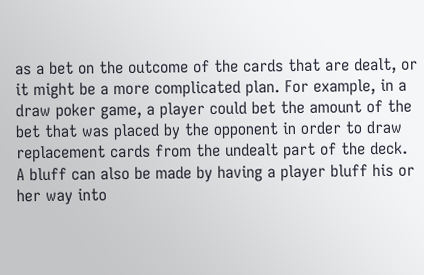as a bet on the outcome of the cards that are dealt, or it might be a more complicated plan. For example, in a draw poker game, a player could bet the amount of the bet that was placed by the opponent in order to draw replacement cards from the undealt part of the deck. A bluff can also be made by having a player bluff his or her way into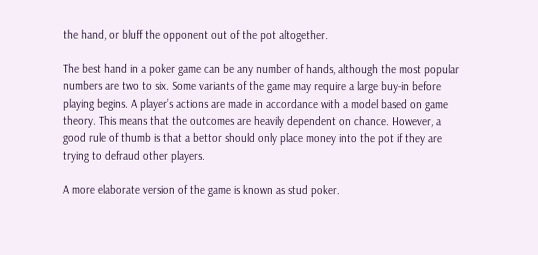the hand, or bluff the opponent out of the pot altogether.

The best hand in a poker game can be any number of hands, although the most popular numbers are two to six. Some variants of the game may require a large buy-in before playing begins. A player’s actions are made in accordance with a model based on game theory. This means that the outcomes are heavily dependent on chance. However, a good rule of thumb is that a bettor should only place money into the pot if they are trying to defraud other players.

A more elaborate version of the game is known as stud poker.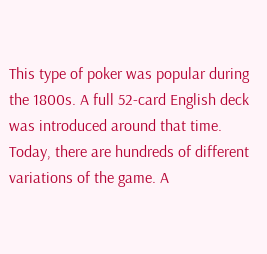This type of poker was popular during the 1800s. A full 52-card English deck was introduced around that time. Today, there are hundreds of different variations of the game. A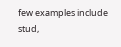few examples include stud,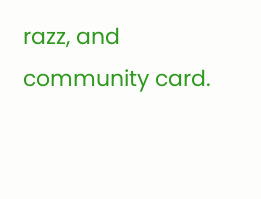razz, and community card.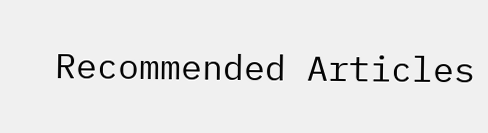Recommended Articles